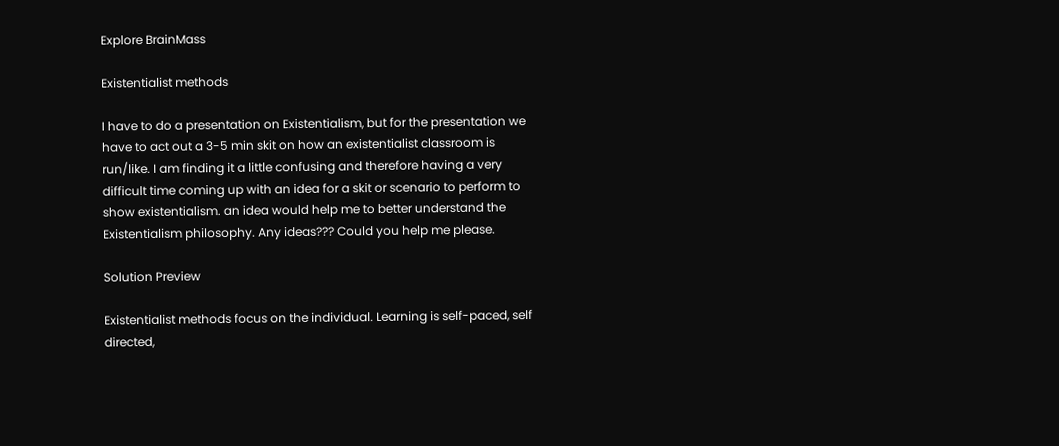Explore BrainMass

Existentialist methods

I have to do a presentation on Existentialism, but for the presentation we have to act out a 3-5 min skit on how an existentialist classroom is run/like. I am finding it a little confusing and therefore having a very difficult time coming up with an idea for a skit or scenario to perform to show existentialism. an idea would help me to better understand the Existentialism philosophy. Any ideas??? Could you help me please.

Solution Preview

Existentialist methods focus on the individual. Learning is self-paced, self directed,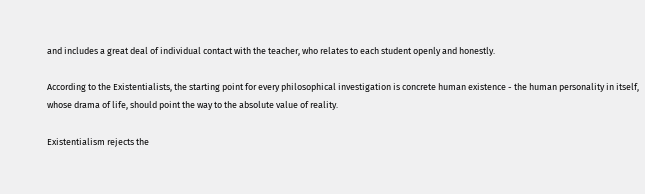and includes a great deal of individual contact with the teacher, who relates to each student openly and honestly.

According to the Existentialists, the starting point for every philosophical investigation is concrete human existence - the human personality in itself, whose drama of life, should point the way to the absolute value of reality.

Existentialism rejects the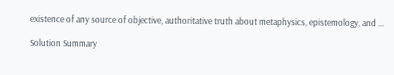existence of any source of objective, authoritative truth about metaphysics, epistemology, and ...

Solution Summary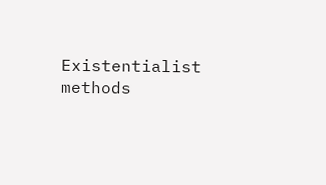Existentialist methods